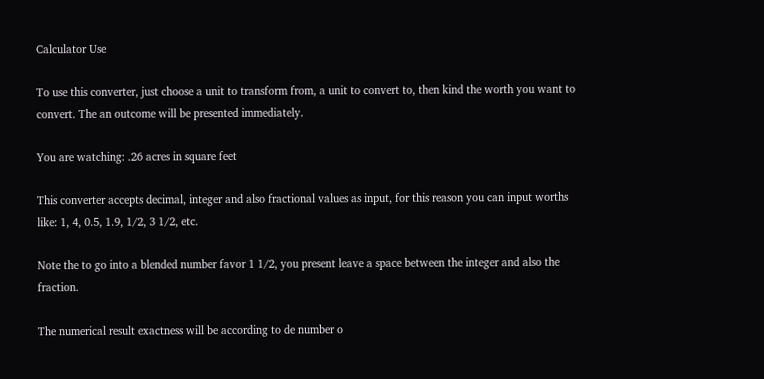Calculator Use

To use this converter, just choose a unit to transform from, a unit to convert to, then kind the worth you want to convert. The an outcome will be presented immediately.

You are watching: .26 acres in square feet

This converter accepts decimal, integer and also fractional values as input, for this reason you can input worths like: 1, 4, 0.5, 1.9, 1/2, 3 1/2, etc.

Note the to go into a blended number favor 1 1/2, you present leave a space between the integer and also the fraction.

The numerical result exactness will be according to de number o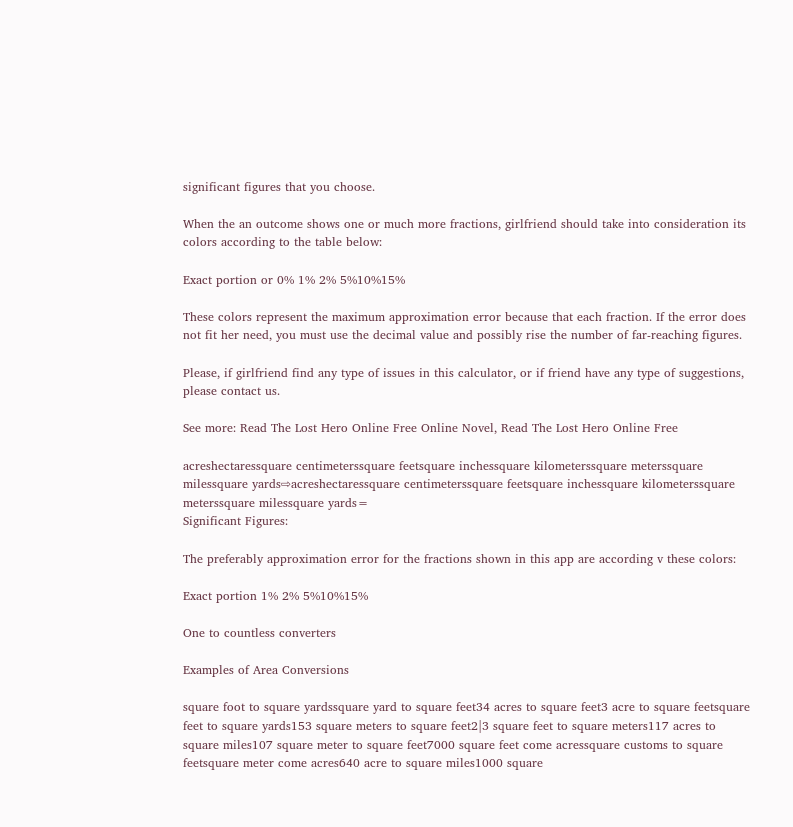significant figures that you choose.

When the an outcome shows one or much more fractions, girlfriend should take into consideration its colors according to the table below:

Exact portion or 0% 1% 2% 5%10%15%

These colors represent the maximum approximation error because that each fraction. If the error does not fit her need, you must use the decimal value and possibly rise the number of far-reaching figures.

Please, if girlfriend find any type of issues in this calculator, or if friend have any type of suggestions, please contact us.

See more: Read The Lost Hero Online Free Online Novel, Read The Lost Hero Online Free

acreshectaressquare centimeterssquare feetsquare inchessquare kilometerssquare meterssquare milessquare yards⇨acreshectaressquare centimeterssquare feetsquare inchessquare kilometerssquare meterssquare milessquare yards=
Significant Figures:

The preferably approximation error for the fractions shown in this app are according v these colors:

Exact portion 1% 2% 5%10%15%

One to countless converters

Examples of Area Conversions

square foot to square yardssquare yard to square feet34 acres to square feet3 acre to square feetsquare feet to square yards153 square meters to square feet2|3 square feet to square meters117 acres to square miles107 square meter to square feet7000 square feet come acressquare customs to square feetsquare meter come acres640 acre to square miles1000 square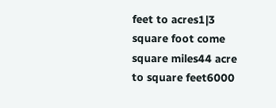feet to acres1|3 square foot come square miles44 acre to square feet6000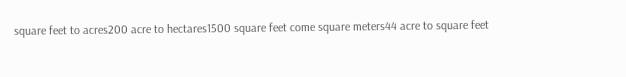square feet to acres200 acre to hectares1500 square feet come square meters44 acre to square feet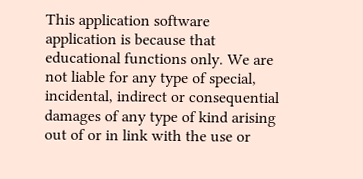This application software application is because that educational functions only. We are not liable for any type of special, incidental, indirect or consequential damages of any type of kind arising out of or in link with the use or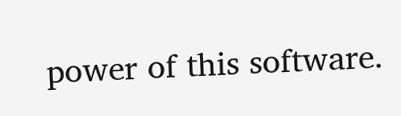power of this software.